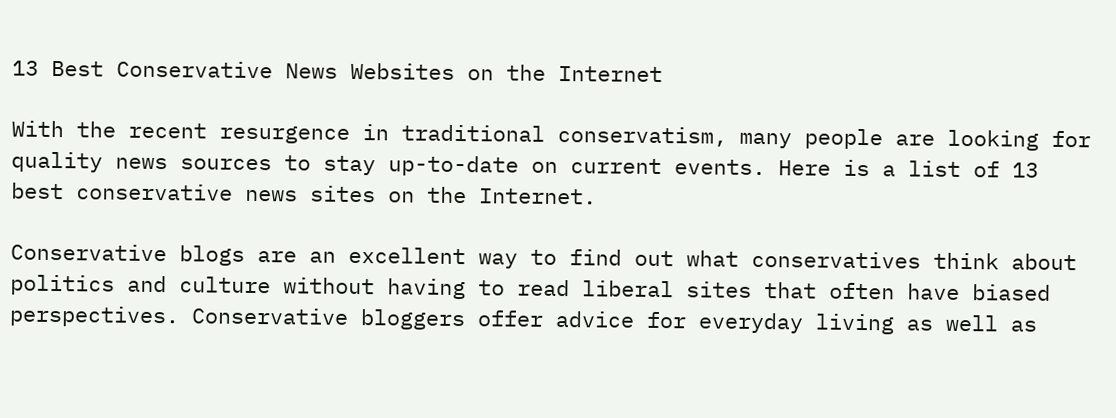13 Best Conservative News Websites on the Internet

With the recent resurgence in traditional conservatism, many people are looking for quality news sources to stay up-to-date on current events. Here is a list of 13 best conservative news sites on the Internet.

Conservative blogs are an excellent way to find out what conservatives think about politics and culture without having to read liberal sites that often have biased perspectives. Conservative bloggers offer advice for everyday living as well as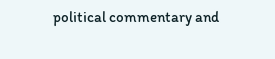political commentary and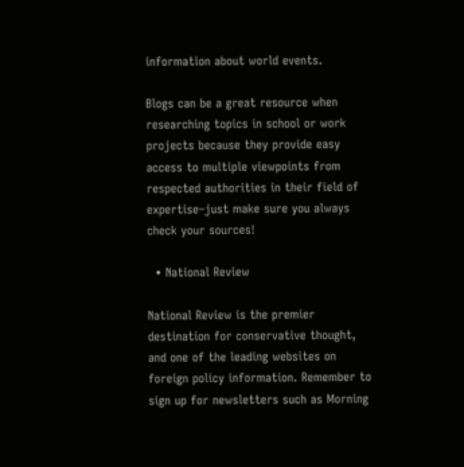information about world events.

Blogs can be a great resource when researching topics in school or work projects because they provide easy access to multiple viewpoints from respected authorities in their field of expertise–just make sure you always check your sources!

  • National Review

National Review is the premier destination for conservative thought, and one of the leading websites on foreign policy information. Remember to sign up for newsletters such as Morning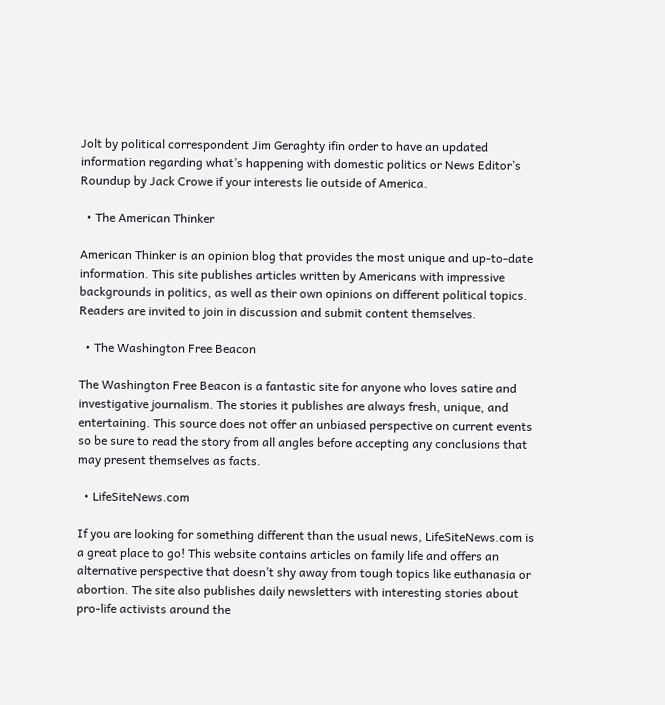Jolt by political correspondent Jim Geraghty ifin order to have an updated information regarding what’s happening with domestic politics or News Editor’s Roundup by Jack Crowe if your interests lie outside of America.

  • The American Thinker

American Thinker is an opinion blog that provides the most unique and up-to-date information. This site publishes articles written by Americans with impressive backgrounds in politics, as well as their own opinions on different political topics. Readers are invited to join in discussion and submit content themselves.

  • The Washington Free Beacon

The Washington Free Beacon is a fantastic site for anyone who loves satire and investigative journalism. The stories it publishes are always fresh, unique, and entertaining. This source does not offer an unbiased perspective on current events so be sure to read the story from all angles before accepting any conclusions that may present themselves as facts.

  • LifeSiteNews.com

If you are looking for something different than the usual news, LifeSiteNews.com is a great place to go! This website contains articles on family life and offers an alternative perspective that doesn’t shy away from tough topics like euthanasia or abortion. The site also publishes daily newsletters with interesting stories about pro-life activists around the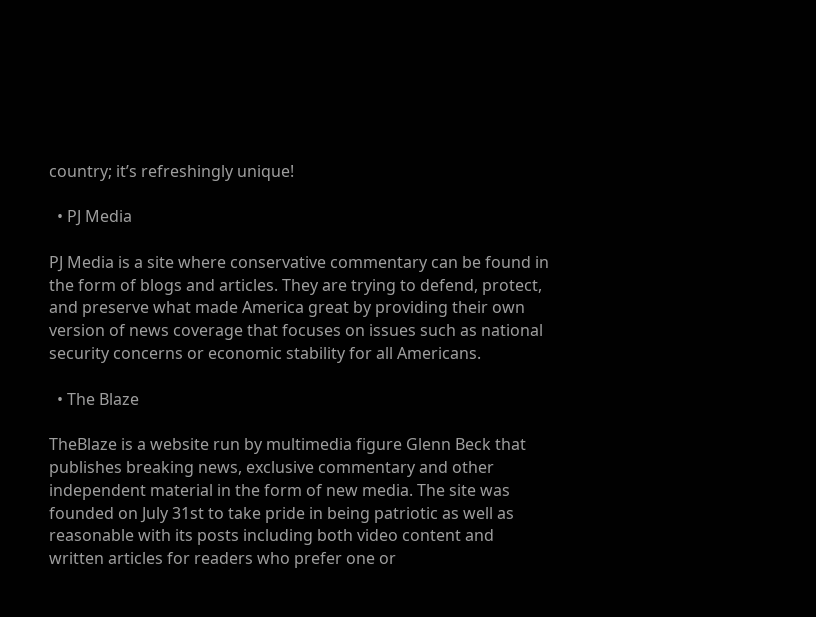country; it’s refreshingly unique!

  • PJ Media

PJ Media is a site where conservative commentary can be found in the form of blogs and articles. They are trying to defend, protect, and preserve what made America great by providing their own version of news coverage that focuses on issues such as national security concerns or economic stability for all Americans.

  • The Blaze

TheBlaze is a website run by multimedia figure Glenn Beck that publishes breaking news, exclusive commentary and other independent material in the form of new media. The site was founded on July 31st to take pride in being patriotic as well as reasonable with its posts including both video content and written articles for readers who prefer one or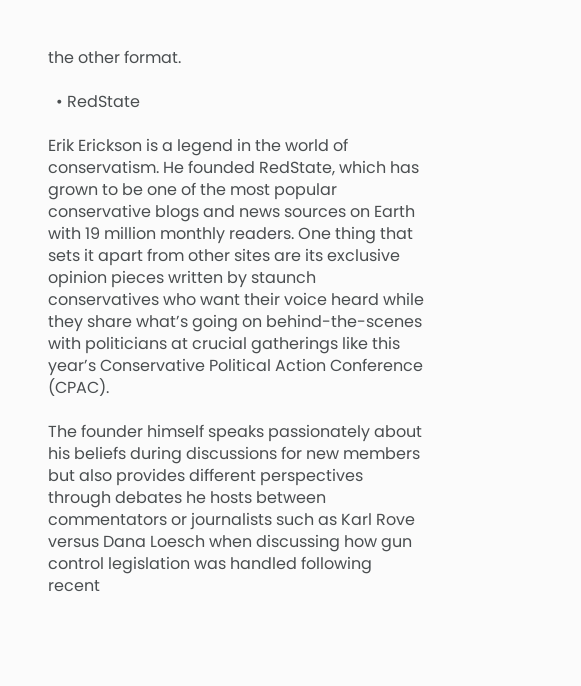the other format.

  • RedState

Erik Erickson is a legend in the world of conservatism. He founded RedState, which has grown to be one of the most popular conservative blogs and news sources on Earth with 19 million monthly readers. One thing that sets it apart from other sites are its exclusive opinion pieces written by staunch conservatives who want their voice heard while they share what’s going on behind-the-scenes with politicians at crucial gatherings like this year’s Conservative Political Action Conference (CPAC).

The founder himself speaks passionately about his beliefs during discussions for new members but also provides different perspectives through debates he hosts between commentators or journalists such as Karl Rove versus Dana Loesch when discussing how gun control legislation was handled following recent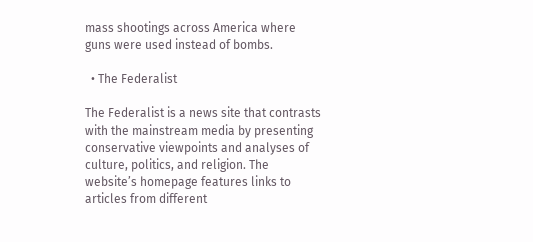mass shootings across America where guns were used instead of bombs.

  • The Federalist

The Federalist is a news site that contrasts with the mainstream media by presenting conservative viewpoints and analyses of culture, politics, and religion. The website’s homepage features links to articles from different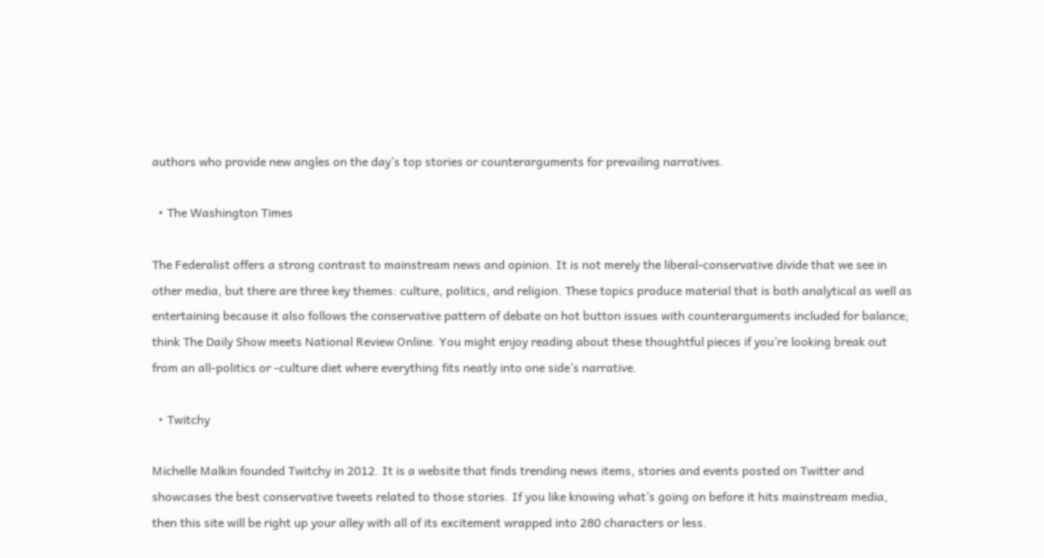authors who provide new angles on the day’s top stories or counterarguments for prevailing narratives.

  • The Washington Times

The Federalist offers a strong contrast to mainstream news and opinion. It is not merely the liberal-conservative divide that we see in other media, but there are three key themes: culture, politics, and religion. These topics produce material that is both analytical as well as entertaining because it also follows the conservative pattern of debate on hot button issues with counterarguments included for balance; think The Daily Show meets National Review Online. You might enjoy reading about these thoughtful pieces if you’re looking break out from an all-politics or -culture diet where everything fits neatly into one side’s narrative.

  • Twitchy

Michelle Malkin founded Twitchy in 2012. It is a website that finds trending news items, stories and events posted on Twitter and showcases the best conservative tweets related to those stories. If you like knowing what’s going on before it hits mainstream media, then this site will be right up your alley with all of its excitement wrapped into 280 characters or less.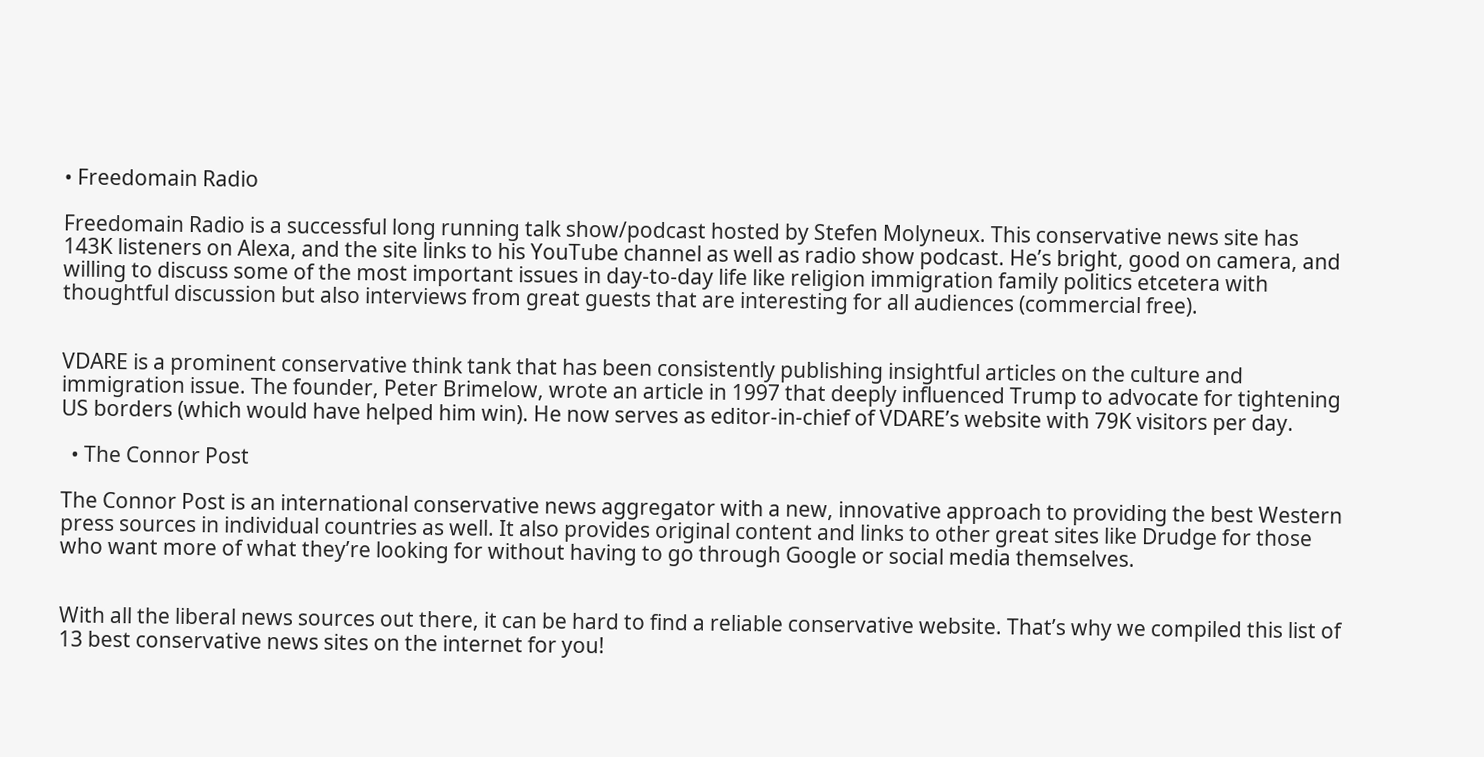• Freedomain Radio

Freedomain Radio is a successful long running talk show/podcast hosted by Stefen Molyneux. This conservative news site has 143K listeners on Alexa, and the site links to his YouTube channel as well as radio show podcast. He’s bright, good on camera, and willing to discuss some of the most important issues in day-to-day life like religion immigration family politics etcetera with thoughtful discussion but also interviews from great guests that are interesting for all audiences (commercial free).


VDARE is a prominent conservative think tank that has been consistently publishing insightful articles on the culture and immigration issue. The founder, Peter Brimelow, wrote an article in 1997 that deeply influenced Trump to advocate for tightening US borders (which would have helped him win). He now serves as editor-in-chief of VDARE’s website with 79K visitors per day.

  • The Connor Post

The Connor Post is an international conservative news aggregator with a new, innovative approach to providing the best Western press sources in individual countries as well. It also provides original content and links to other great sites like Drudge for those who want more of what they’re looking for without having to go through Google or social media themselves.


With all the liberal news sources out there, it can be hard to find a reliable conservative website. That’s why we compiled this list of 13 best conservative news sites on the internet for you!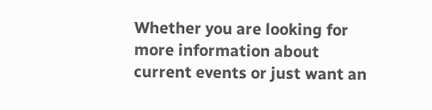Whether you are looking for more information about current events or just want an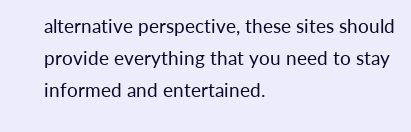alternative perspective, these sites should provide everything that you need to stay informed and entertained.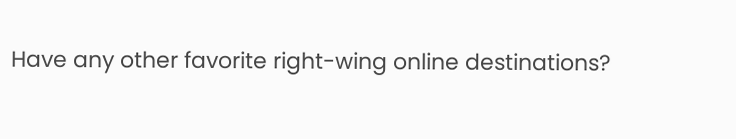Have any other favorite right-wing online destinations?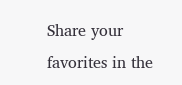Share your favorites in the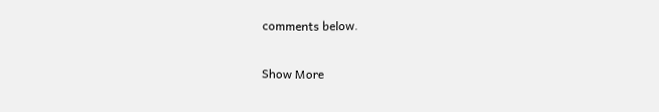comments below.

Show More